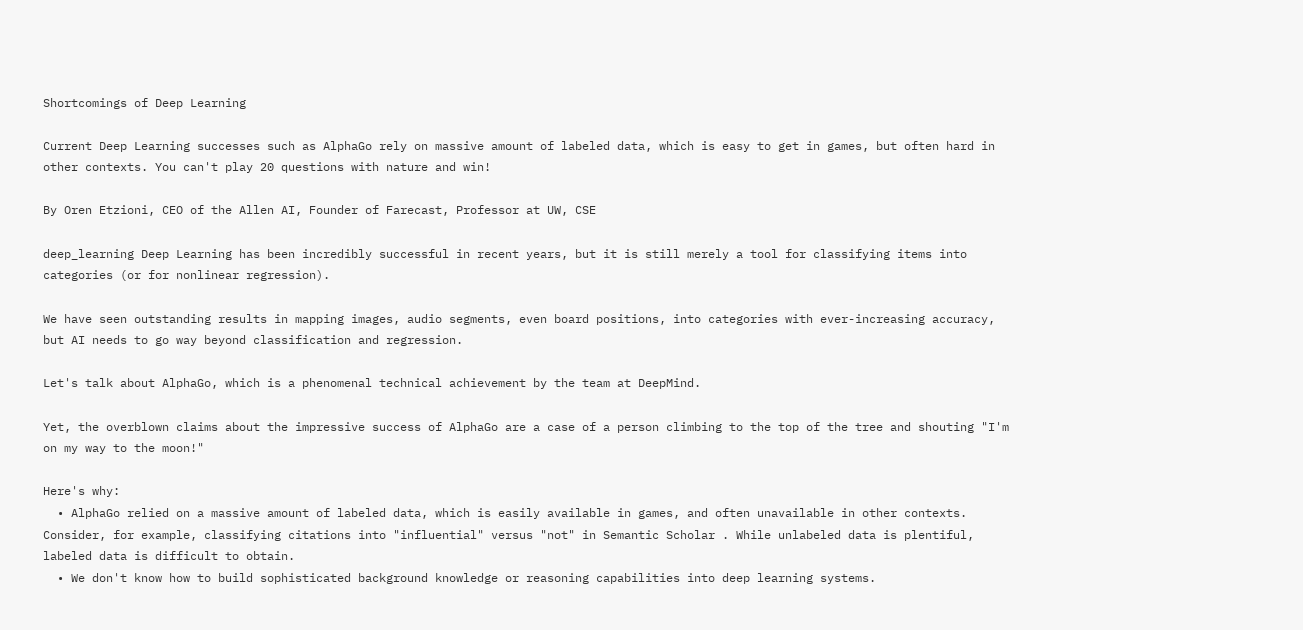Shortcomings of Deep Learning

Current Deep Learning successes such as AlphaGo rely on massive amount of labeled data, which is easy to get in games, but often hard in other contexts. You can't play 20 questions with nature and win!

By Oren Etzioni, CEO of the Allen AI, Founder of Farecast, Professor at UW, CSE

deep_learning Deep Learning has been incredibly successful in recent years, but it is still merely a tool for classifying items into categories (or for nonlinear regression).

We have seen outstanding results in mapping images, audio segments, even board positions, into categories with ever-increasing accuracy, but AI needs to go way beyond classification and regression.

Let's talk about AlphaGo, which is a phenomenal technical achievement by the team at DeepMind.

Yet, the overblown claims about the impressive success of AlphaGo are a case of a person climbing to the top of the tree and shouting "I'm on my way to the moon!"

Here's why:
  • AlphaGo relied on a massive amount of labeled data, which is easily available in games, and often unavailable in other contexts. Consider, for example, classifying citations into "influential" versus "not" in Semantic Scholar . While unlabeled data is plentiful, labeled data is difficult to obtain.
  • We don't know how to build sophisticated background knowledge or reasoning capabilities into deep learning systems.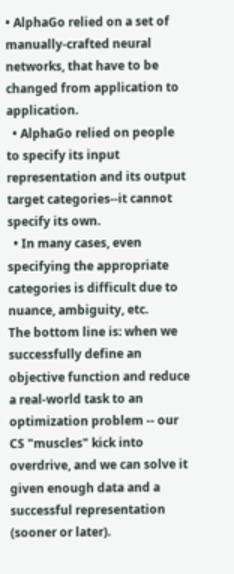• AlphaGo relied on a set of manually-crafted neural networks, that have to be changed from application to application.
  • AlphaGo relied on people to specify its input representation and its output target categories--it cannot specify its own.
  • In many cases, even specifying the appropriate categories is difficult due to nuance, ambiguity, etc.
The bottom line is: when we successfully define an objective function and reduce a real-world task to an optimization problem -- our CS "muscles" kick into overdrive, and we can solve it given enough data and a successful representation (sooner or later).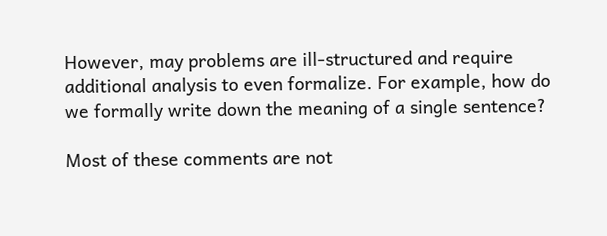However, may problems are ill-structured and require additional analysis to even formalize. For example, how do we formally write down the meaning of a single sentence?

Most of these comments are not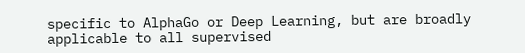specific to AlphaGo or Deep Learning, but are broadly applicable to all supervised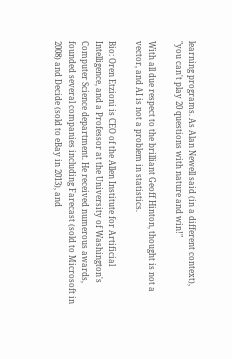learning programs. As Alan Newell said (in a different context), "you can't play 20 questions with nature and win!"

With all due respect to the brilliant Geoff Hinton, thought is not a vector, and AI is not a problem in statistics.

Bio: Oren Etzioni is CEO of the Allen Institute for Artificial Intelligence, and a Professor at the University of Washington's Computer Science department. He received numerous awards, founded several companies including Farecast (sold to Microsoft in 2008) and Decide (sold to eBay in 2013), and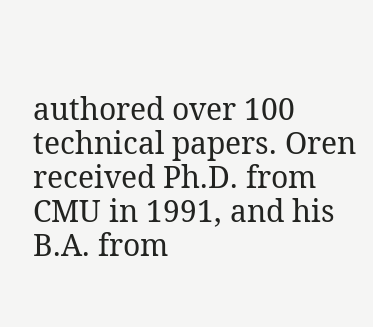authored over 100 technical papers. Oren received Ph.D. from CMU in 1991, and his B.A. from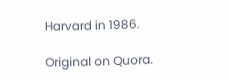Harvard in 1986.

Original on Quora.